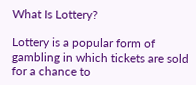What Is Lottery?

Lottery is a popular form of gambling in which tickets are sold for a chance to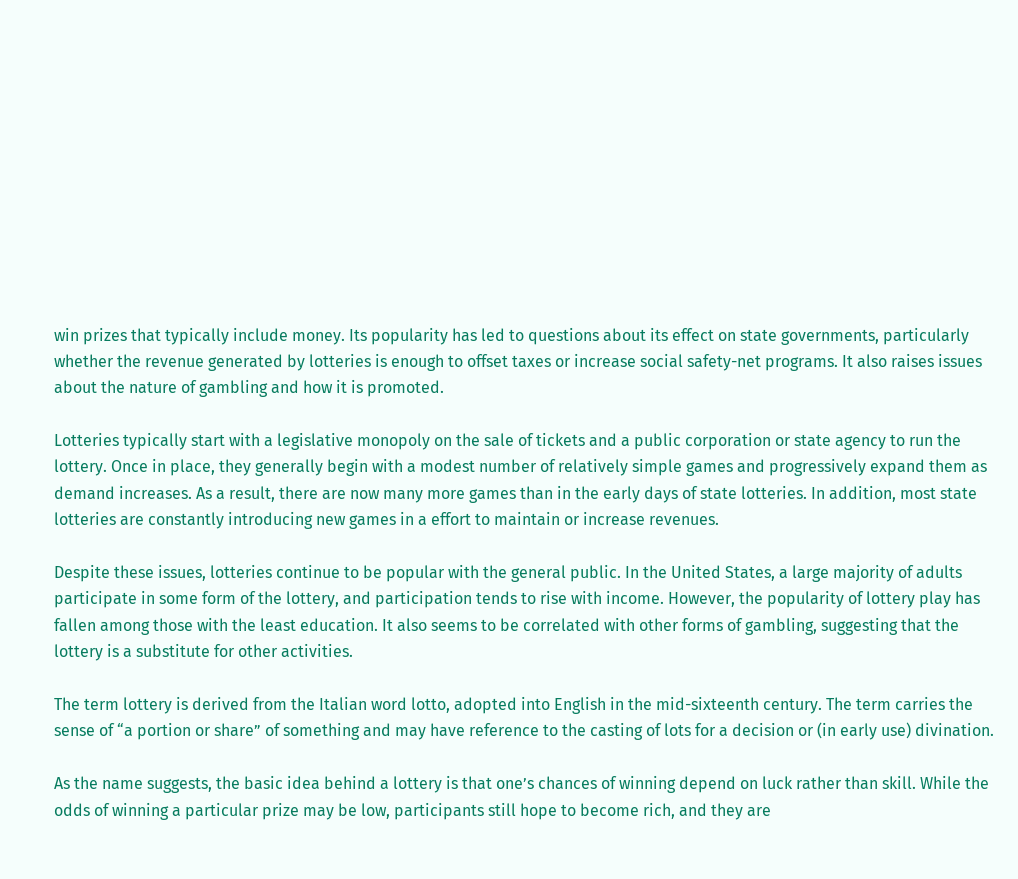win prizes that typically include money. Its popularity has led to questions about its effect on state governments, particularly whether the revenue generated by lotteries is enough to offset taxes or increase social safety-net programs. It also raises issues about the nature of gambling and how it is promoted.

Lotteries typically start with a legislative monopoly on the sale of tickets and a public corporation or state agency to run the lottery. Once in place, they generally begin with a modest number of relatively simple games and progressively expand them as demand increases. As a result, there are now many more games than in the early days of state lotteries. In addition, most state lotteries are constantly introducing new games in a effort to maintain or increase revenues.

Despite these issues, lotteries continue to be popular with the general public. In the United States, a large majority of adults participate in some form of the lottery, and participation tends to rise with income. However, the popularity of lottery play has fallen among those with the least education. It also seems to be correlated with other forms of gambling, suggesting that the lottery is a substitute for other activities.

The term lottery is derived from the Italian word lotto, adopted into English in the mid-sixteenth century. The term carries the sense of “a portion or share” of something and may have reference to the casting of lots for a decision or (in early use) divination.

As the name suggests, the basic idea behind a lottery is that one’s chances of winning depend on luck rather than skill. While the odds of winning a particular prize may be low, participants still hope to become rich, and they are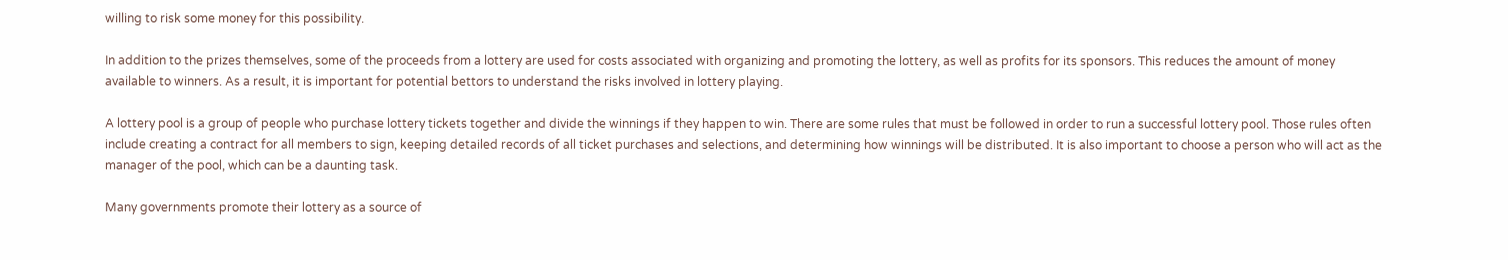willing to risk some money for this possibility.

In addition to the prizes themselves, some of the proceeds from a lottery are used for costs associated with organizing and promoting the lottery, as well as profits for its sponsors. This reduces the amount of money available to winners. As a result, it is important for potential bettors to understand the risks involved in lottery playing.

A lottery pool is a group of people who purchase lottery tickets together and divide the winnings if they happen to win. There are some rules that must be followed in order to run a successful lottery pool. Those rules often include creating a contract for all members to sign, keeping detailed records of all ticket purchases and selections, and determining how winnings will be distributed. It is also important to choose a person who will act as the manager of the pool, which can be a daunting task.

Many governments promote their lottery as a source of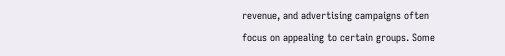revenue, and advertising campaigns often focus on appealing to certain groups. Some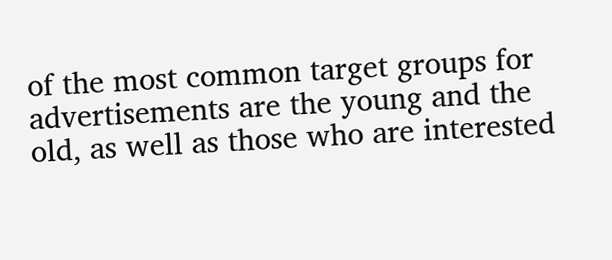of the most common target groups for advertisements are the young and the old, as well as those who are interested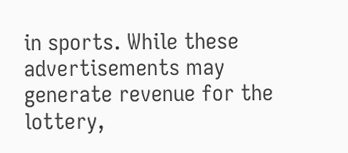in sports. While these advertisements may generate revenue for the lottery,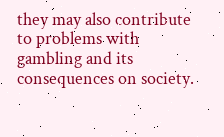they may also contribute to problems with gambling and its consequences on society.